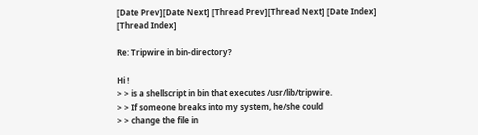[Date Prev][Date Next] [Thread Prev][Thread Next] [Date Index] [Thread Index]

Re: Tripwire in bin-directory?

Hi !
> > is a shellscript in bin that executes /usr/lib/tripwire.
> > If someone breaks into my system, he/she could
> > change the file in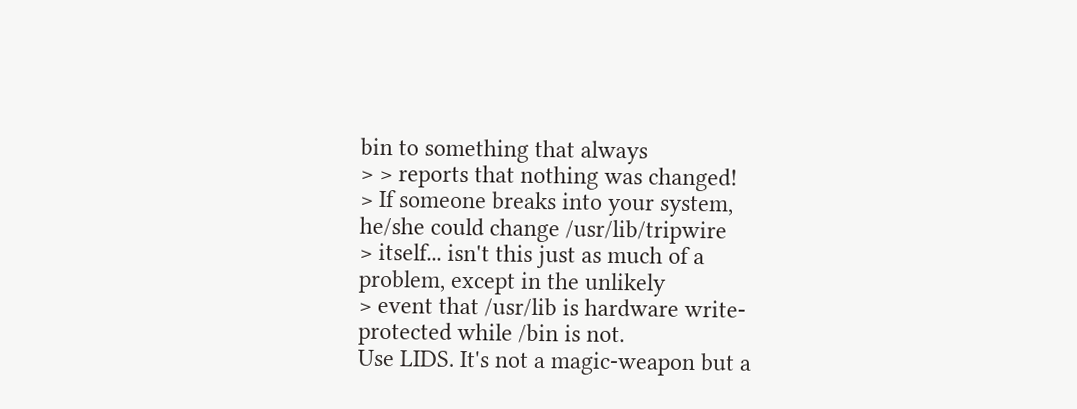bin to something that always
> > reports that nothing was changed!
> If someone breaks into your system, he/she could change /usr/lib/tripwire
> itself... isn't this just as much of a problem, except in the unlikely
> event that /usr/lib is hardware write-protected while /bin is not.
Use LIDS. It's not a magic-weapon but a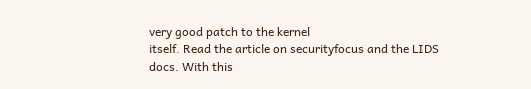very good patch to the kernel
itself. Read the article on securityfocus and the LIDS docs. With this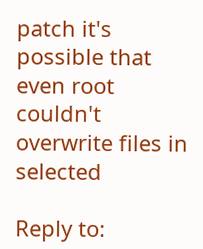patch it's possible that even root couldn't overwrite files in selected

Reply to: